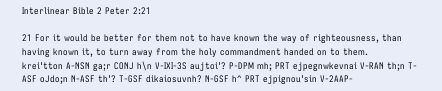Interlinear Bible 2 Peter 2:21

21 For it would be better for them not to have known the way of righteousness, than having known it, to turn away from the holy commandment handed on to them.
krei'tton A-NSN ga;r CONJ h\n V-IXI-3S aujtoi'? P-DPM mh; PRT ejpegnwkevnai V-RAN th;n T-ASF oJdo;n N-ASF th'? T-GSF dikaiosuvnh? N-GSF h^ PRT ejpignou'sin V-2AAP-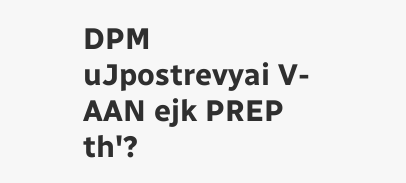DPM uJpostrevyai V-AAN ejk PREP th'?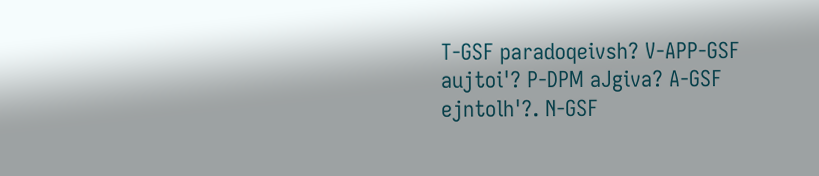T-GSF paradoqeivsh? V-APP-GSF aujtoi'? P-DPM aJgiva? A-GSF ejntolh'?. N-GSF